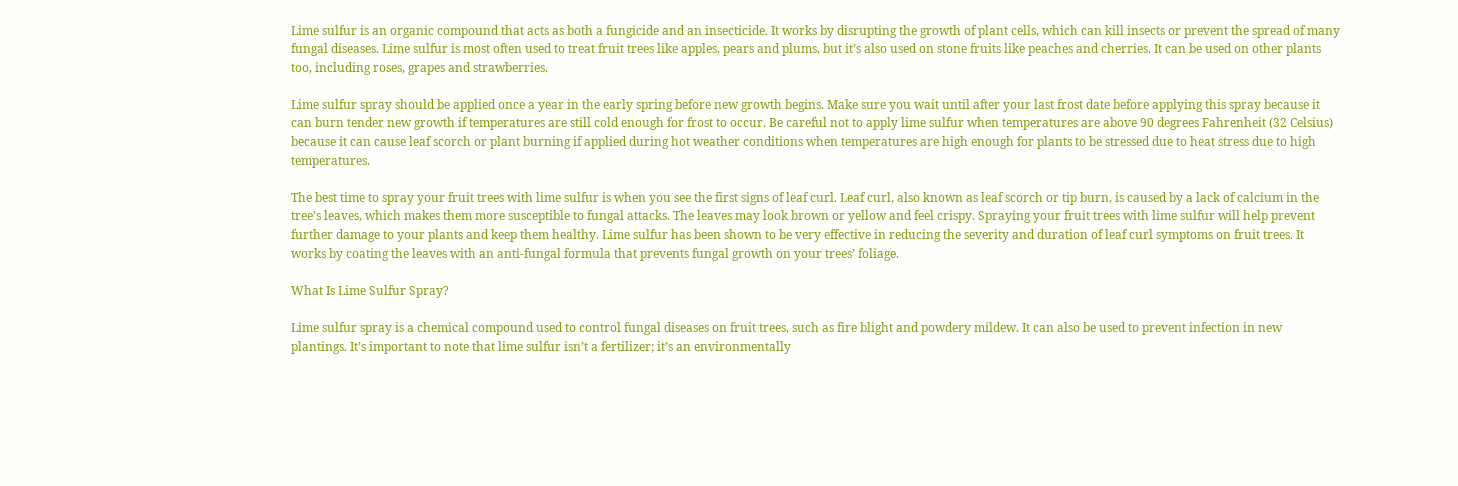Lime sulfur is an organic compound that acts as both a fungicide and an insecticide. It works by disrupting the growth of plant cells, which can kill insects or prevent the spread of many fungal diseases. Lime sulfur is most often used to treat fruit trees like apples, pears and plums, but it’s also used on stone fruits like peaches and cherries. It can be used on other plants too, including roses, grapes and strawberries.

Lime sulfur spray should be applied once a year in the early spring before new growth begins. Make sure you wait until after your last frost date before applying this spray because it can burn tender new growth if temperatures are still cold enough for frost to occur. Be careful not to apply lime sulfur when temperatures are above 90 degrees Fahrenheit (32 Celsius) because it can cause leaf scorch or plant burning if applied during hot weather conditions when temperatures are high enough for plants to be stressed due to heat stress due to high temperatures.

The best time to spray your fruit trees with lime sulfur is when you see the first signs of leaf curl. Leaf curl, also known as leaf scorch or tip burn, is caused by a lack of calcium in the tree’s leaves, which makes them more susceptible to fungal attacks. The leaves may look brown or yellow and feel crispy. Spraying your fruit trees with lime sulfur will help prevent further damage to your plants and keep them healthy. Lime sulfur has been shown to be very effective in reducing the severity and duration of leaf curl symptoms on fruit trees. It works by coating the leaves with an anti-fungal formula that prevents fungal growth on your trees’ foliage.

What Is Lime Sulfur Spray?

Lime sulfur spray is a chemical compound used to control fungal diseases on fruit trees, such as fire blight and powdery mildew. It can also be used to prevent infection in new plantings. It’s important to note that lime sulfur isn’t a fertilizer; it’s an environmentally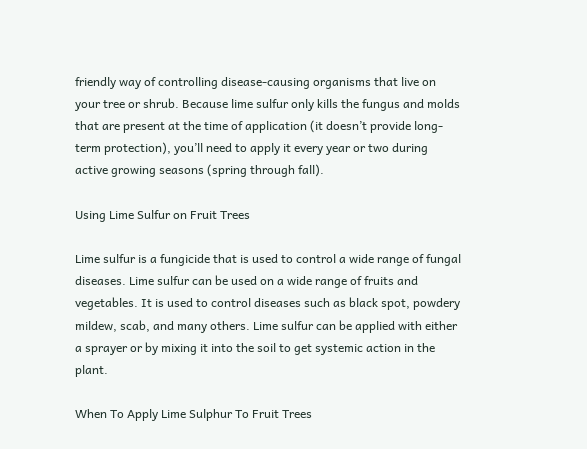friendly way of controlling disease-causing organisms that live on your tree or shrub. Because lime sulfur only kills the fungus and molds that are present at the time of application (it doesn’t provide long-term protection), you’ll need to apply it every year or two during active growing seasons (spring through fall).

Using Lime Sulfur on Fruit Trees

Lime sulfur is a fungicide that is used to control a wide range of fungal diseases. Lime sulfur can be used on a wide range of fruits and vegetables. It is used to control diseases such as black spot, powdery mildew, scab, and many others. Lime sulfur can be applied with either a sprayer or by mixing it into the soil to get systemic action in the plant.

When To Apply Lime Sulphur To Fruit Trees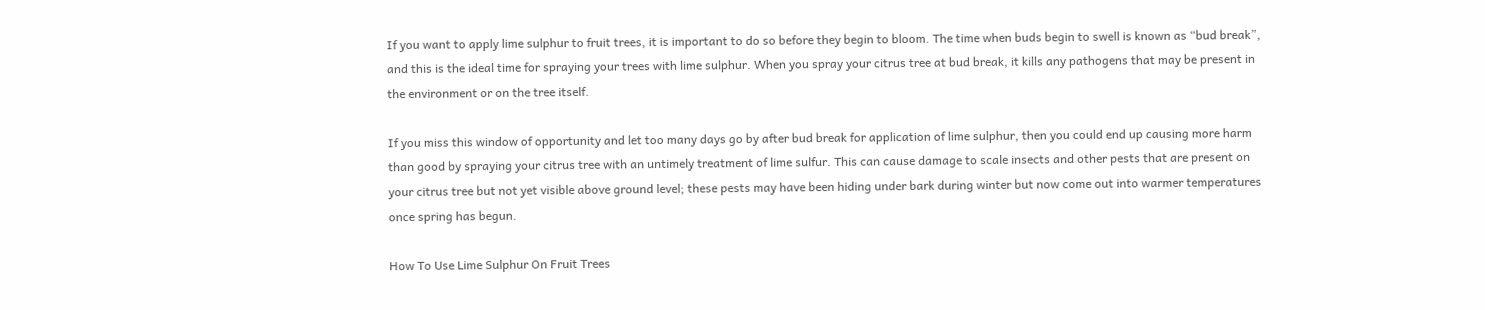If you want to apply lime sulphur to fruit trees, it is important to do so before they begin to bloom. The time when buds begin to swell is known as “bud break”, and this is the ideal time for spraying your trees with lime sulphur. When you spray your citrus tree at bud break, it kills any pathogens that may be present in the environment or on the tree itself.

If you miss this window of opportunity and let too many days go by after bud break for application of lime sulphur, then you could end up causing more harm than good by spraying your citrus tree with an untimely treatment of lime sulfur. This can cause damage to scale insects and other pests that are present on your citrus tree but not yet visible above ground level; these pests may have been hiding under bark during winter but now come out into warmer temperatures once spring has begun.

How To Use Lime Sulphur On Fruit Trees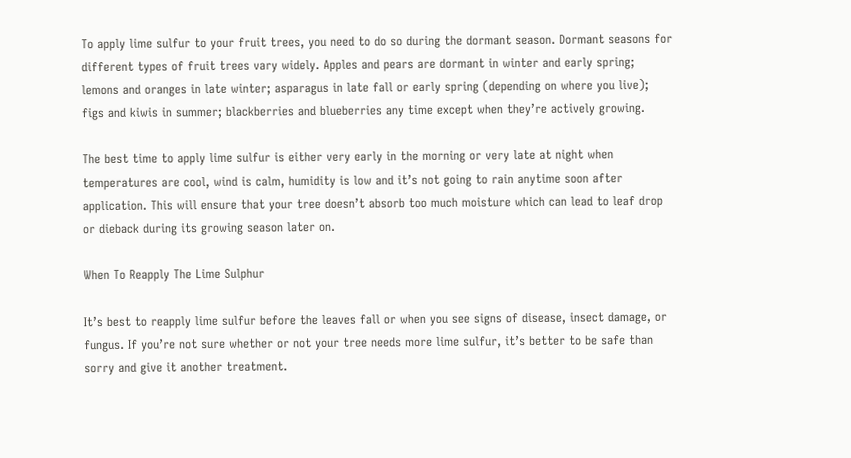To apply lime sulfur to your fruit trees, you need to do so during the dormant season. Dormant seasons for different types of fruit trees vary widely. Apples and pears are dormant in winter and early spring; lemons and oranges in late winter; asparagus in late fall or early spring (depending on where you live); figs and kiwis in summer; blackberries and blueberries any time except when they’re actively growing.

The best time to apply lime sulfur is either very early in the morning or very late at night when temperatures are cool, wind is calm, humidity is low and it’s not going to rain anytime soon after application. This will ensure that your tree doesn’t absorb too much moisture which can lead to leaf drop or dieback during its growing season later on.

When To Reapply The Lime Sulphur

It’s best to reapply lime sulfur before the leaves fall or when you see signs of disease, insect damage, or fungus. If you’re not sure whether or not your tree needs more lime sulfur, it’s better to be safe than sorry and give it another treatment.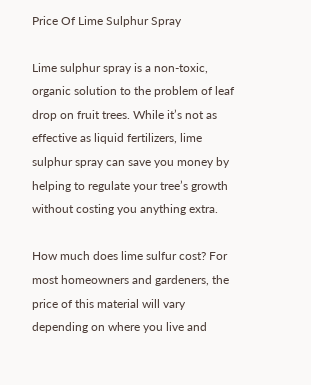Price Of Lime Sulphur Spray

Lime sulphur spray is a non-toxic, organic solution to the problem of leaf drop on fruit trees. While it’s not as effective as liquid fertilizers, lime sulphur spray can save you money by helping to regulate your tree’s growth without costing you anything extra.

How much does lime sulfur cost? For most homeowners and gardeners, the price of this material will vary depending on where you live and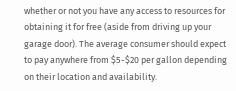whether or not you have any access to resources for obtaining it for free (aside from driving up your garage door). The average consumer should expect to pay anywhere from $5-$20 per gallon depending on their location and availability.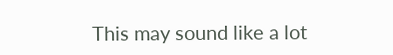This may sound like a lot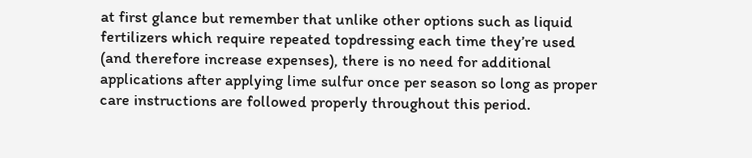at first glance but remember that unlike other options such as liquid fertilizers which require repeated topdressing each time they’re used (and therefore increase expenses), there is no need for additional applications after applying lime sulfur once per season so long as proper care instructions are followed properly throughout this period.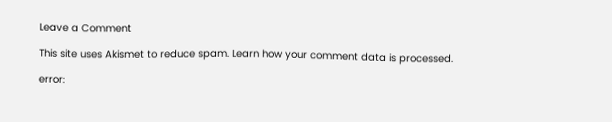Leave a Comment

This site uses Akismet to reduce spam. Learn how your comment data is processed.

error: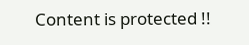Content is protected !!